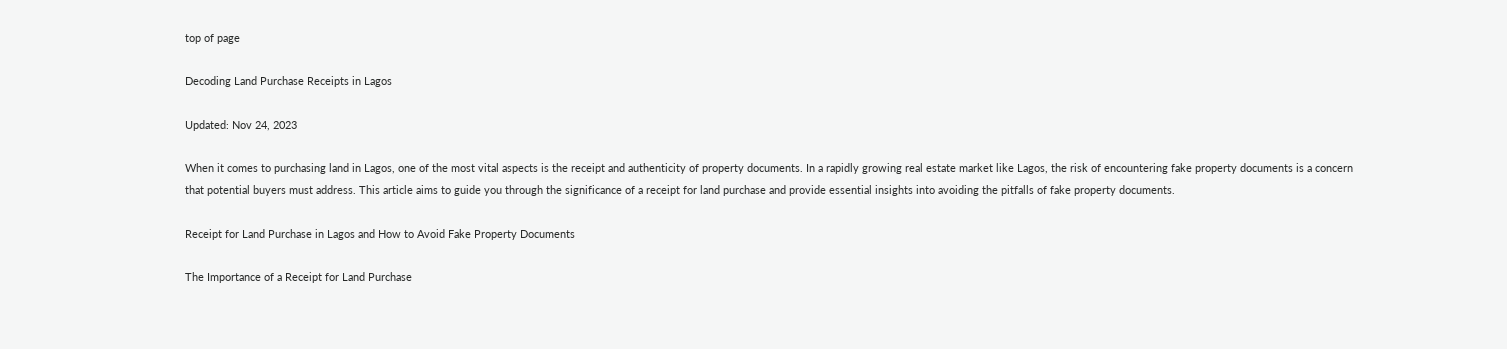top of page

Decoding Land Purchase Receipts in Lagos

Updated: Nov 24, 2023

When it comes to purchasing land in Lagos, one of the most vital aspects is the receipt and authenticity of property documents. In a rapidly growing real estate market like Lagos, the risk of encountering fake property documents is a concern that potential buyers must address. This article aims to guide you through the significance of a receipt for land purchase and provide essential insights into avoiding the pitfalls of fake property documents.

Receipt for Land Purchase in Lagos and How to Avoid Fake Property Documents

The Importance of a Receipt for Land Purchase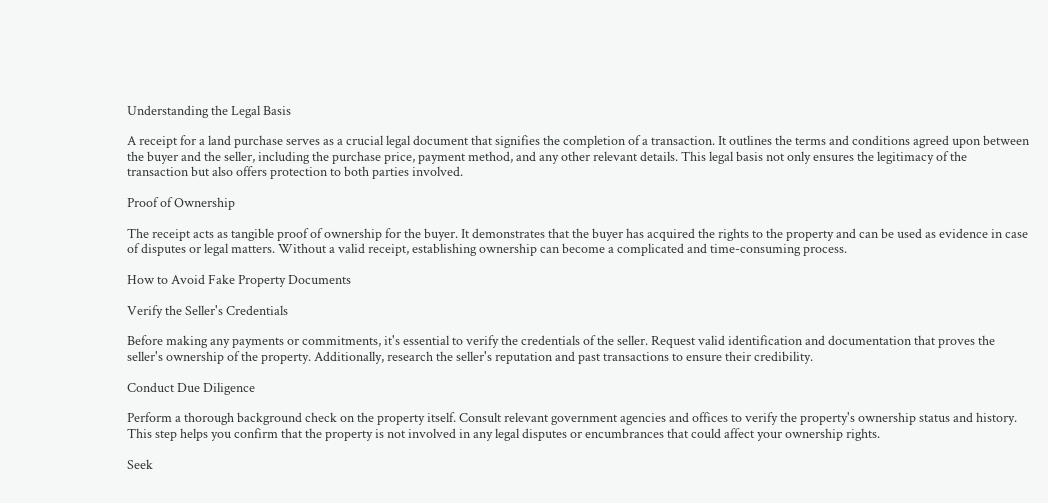Understanding the Legal Basis

A receipt for a land purchase serves as a crucial legal document that signifies the completion of a transaction. It outlines the terms and conditions agreed upon between the buyer and the seller, including the purchase price, payment method, and any other relevant details. This legal basis not only ensures the legitimacy of the transaction but also offers protection to both parties involved.

Proof of Ownership

The receipt acts as tangible proof of ownership for the buyer. It demonstrates that the buyer has acquired the rights to the property and can be used as evidence in case of disputes or legal matters. Without a valid receipt, establishing ownership can become a complicated and time-consuming process.

How to Avoid Fake Property Documents

Verify the Seller's Credentials

Before making any payments or commitments, it's essential to verify the credentials of the seller. Request valid identification and documentation that proves the seller's ownership of the property. Additionally, research the seller's reputation and past transactions to ensure their credibility.

Conduct Due Diligence

Perform a thorough background check on the property itself. Consult relevant government agencies and offices to verify the property's ownership status and history. This step helps you confirm that the property is not involved in any legal disputes or encumbrances that could affect your ownership rights.

Seek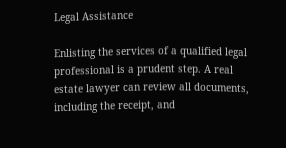Legal Assistance

Enlisting the services of a qualified legal professional is a prudent step. A real estate lawyer can review all documents, including the receipt, and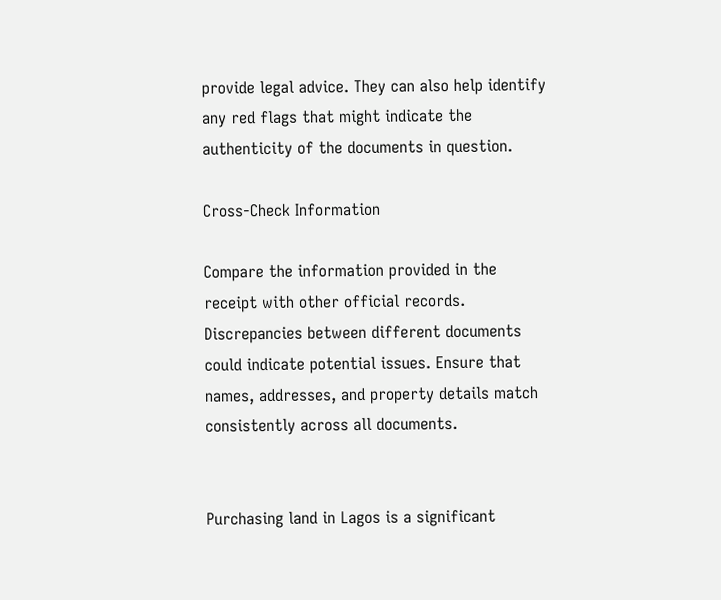provide legal advice. They can also help identify any red flags that might indicate the authenticity of the documents in question.

Cross-Check Information

Compare the information provided in the receipt with other official records. Discrepancies between different documents could indicate potential issues. Ensure that names, addresses, and property details match consistently across all documents.


Purchasing land in Lagos is a significant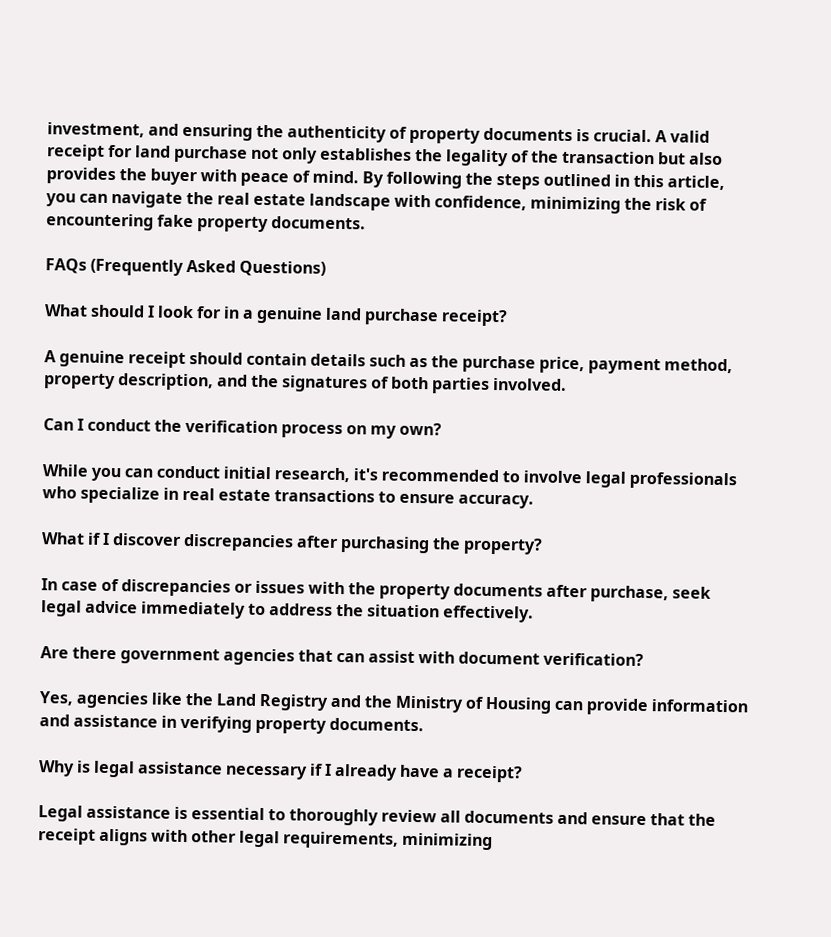investment, and ensuring the authenticity of property documents is crucial. A valid receipt for land purchase not only establishes the legality of the transaction but also provides the buyer with peace of mind. By following the steps outlined in this article, you can navigate the real estate landscape with confidence, minimizing the risk of encountering fake property documents.

FAQs (Frequently Asked Questions)

What should I look for in a genuine land purchase receipt?

A genuine receipt should contain details such as the purchase price, payment method, property description, and the signatures of both parties involved.

Can I conduct the verification process on my own?

While you can conduct initial research, it's recommended to involve legal professionals who specialize in real estate transactions to ensure accuracy.

What if I discover discrepancies after purchasing the property?

In case of discrepancies or issues with the property documents after purchase, seek legal advice immediately to address the situation effectively.

Are there government agencies that can assist with document verification?

Yes, agencies like the Land Registry and the Ministry of Housing can provide information and assistance in verifying property documents.

Why is legal assistance necessary if I already have a receipt?

Legal assistance is essential to thoroughly review all documents and ensure that the receipt aligns with other legal requirements, minimizing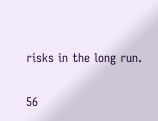risks in the long run.

56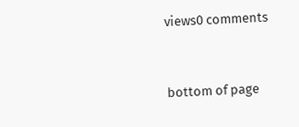views0 comments


bottom of page